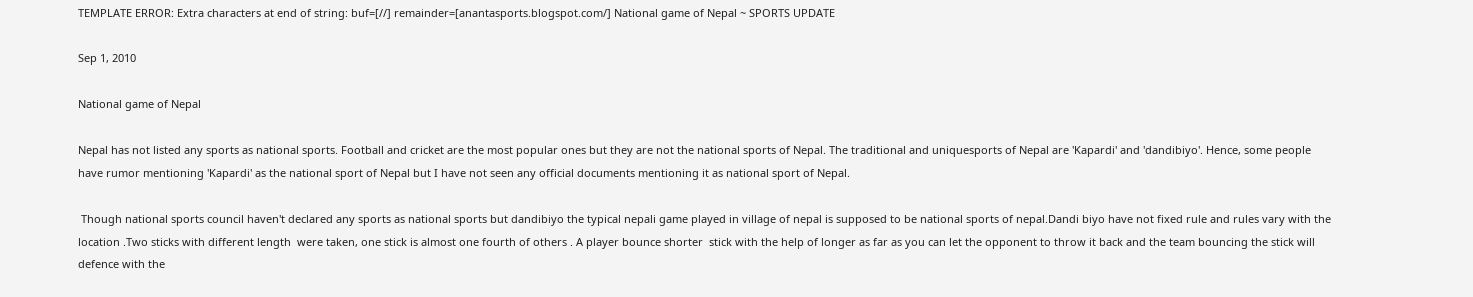TEMPLATE ERROR: Extra characters at end of string: buf=[//] remainder=[anantasports.blogspot.com/] National game of Nepal ~ SPORTS UPDATE

Sep 1, 2010

National game of Nepal

Nepal has not listed any sports as national sports. Football and cricket are the most popular ones but they are not the national sports of Nepal. The traditional and uniquesports of Nepal are 'Kapardi' and 'dandibiyo'. Hence, some people have rumor mentioning 'Kapardi' as the national sport of Nepal but I have not seen any official documents mentioning it as national sport of Nepal.

 Though national sports council haven't declared any sports as national sports but dandibiyo the typical nepali game played in village of nepal is supposed to be national sports of nepal.Dandi biyo have not fixed rule and rules vary with the location .Two sticks with different length  were taken, one stick is almost one fourth of others . A player bounce shorter  stick with the help of longer as far as you can let the opponent to throw it back and the team bouncing the stick will defence with the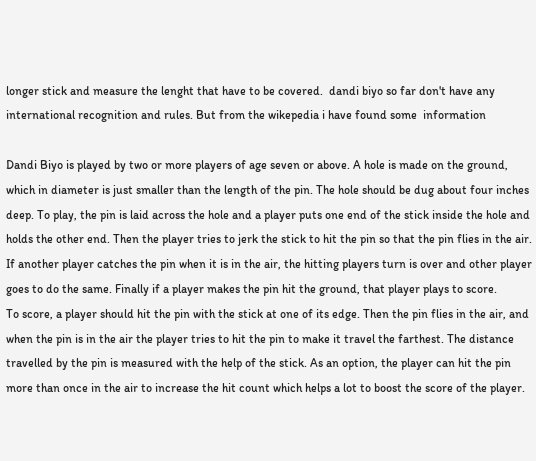longer stick and measure the lenght that have to be covered.  dandi biyo so far don't have any international recognition and rules. But from the wikepedia i have found some  information

Dandi Biyo is played by two or more players of age seven or above. A hole is made on the ground, which in diameter is just smaller than the length of the pin. The hole should be dug about four inches deep. To play, the pin is laid across the hole and a player puts one end of the stick inside the hole and holds the other end. Then the player tries to jerk the stick to hit the pin so that the pin flies in the air. If another player catches the pin when it is in the air, the hitting players turn is over and other player goes to do the same. Finally if a player makes the pin hit the ground, that player plays to score.
To score, a player should hit the pin with the stick at one of its edge. Then the pin flies in the air, and when the pin is in the air the player tries to hit the pin to make it travel the farthest. The distance travelled by the pin is measured with the help of the stick. As an option, the player can hit the pin more than once in the air to increase the hit count which helps a lot to boost the score of the player.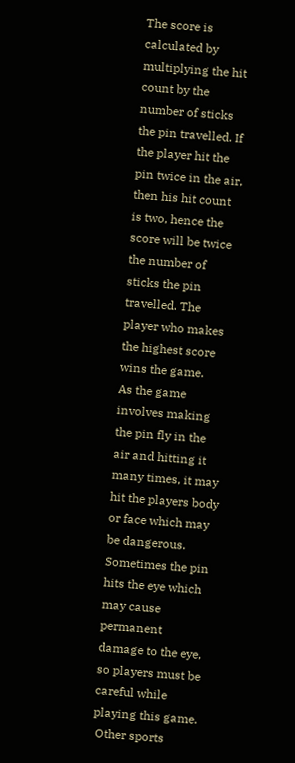The score is calculated by multiplying the hit count by the number of sticks the pin travelled. If the player hit the pin twice in the air, then his hit count is two, hence the score will be twice the number of sticks the pin travelled. The player who makes the highest score wins the game.
As the game involves making the pin fly in the air and hitting it many times, it may hit the players body or face which may be dangerous. Sometimes the pin hits the eye which may cause permanent damage to the eye, so players must be careful while playing this game.
 Other sports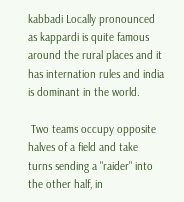kabbadi Locally pronounced as kappardi is quite famous around the rural places and it has internation rules and india is dominant in the world.

 Two teams occupy opposite halves of a field and take turns sending a "raider" into the other half, in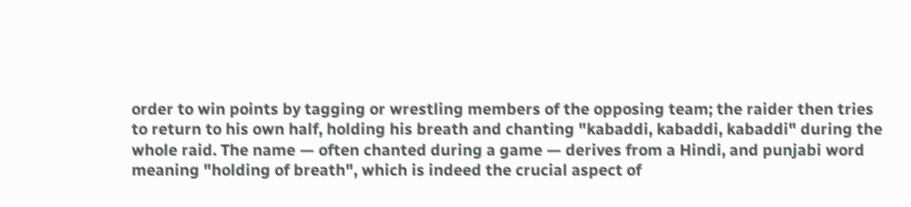order to win points by tagging or wrestling members of the opposing team; the raider then tries to return to his own half, holding his breath and chanting "kabaddi, kabaddi, kabaddi" during the whole raid. The name — often chanted during a game — derives from a Hindi, and punjabi word meaning "holding of breath", which is indeed the crucial aspect of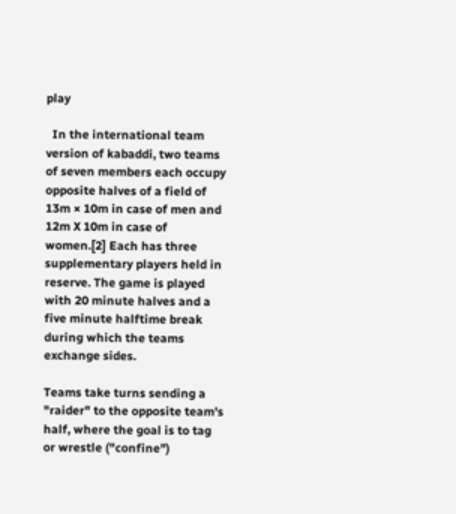play

  In the international team version of kabaddi, two teams of seven members each occupy opposite halves of a field of 13m × 10m in case of men and 12m X 10m in case of women.[2] Each has three supplementary players held in reserve. The game is played with 20 minute halves and a five minute halftime break during which the teams exchange sides.

Teams take turns sending a "raider" to the opposite team's half, where the goal is to tag or wrestle ("confine")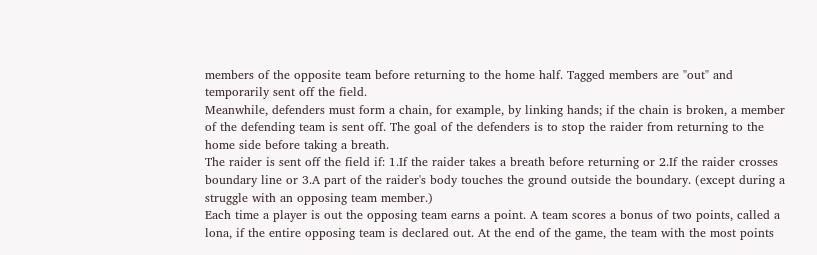members of the opposite team before returning to the home half. Tagged members are "out" and temporarily sent off the field.
Meanwhile, defenders must form a chain, for example, by linking hands; if the chain is broken, a member of the defending team is sent off. The goal of the defenders is to stop the raider from returning to the home side before taking a breath.
The raider is sent off the field if: 1.If the raider takes a breath before returning or 2.If the raider crosses boundary line or 3.A part of the raider's body touches the ground outside the boundary. (except during a struggle with an opposing team member.)
Each time a player is out the opposing team earns a point. A team scores a bonus of two points, called a lona, if the entire opposing team is declared out. At the end of the game, the team with the most points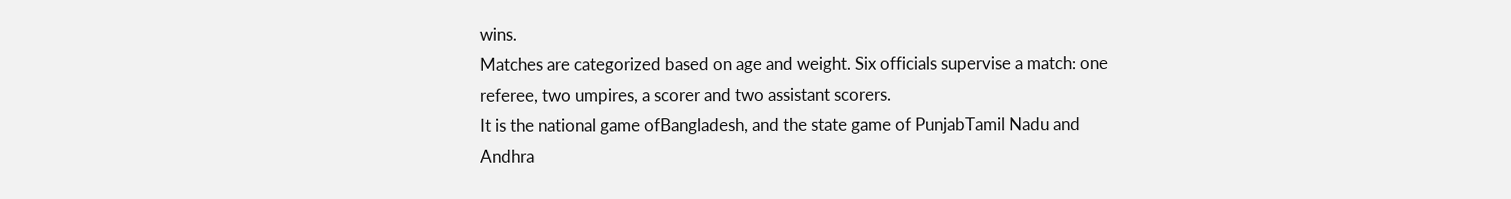wins.
Matches are categorized based on age and weight. Six officials supervise a match: one referee, two umpires, a scorer and two assistant scorers.
It is the national game ofBangladesh, and the state game of PunjabTamil Nadu and Andhra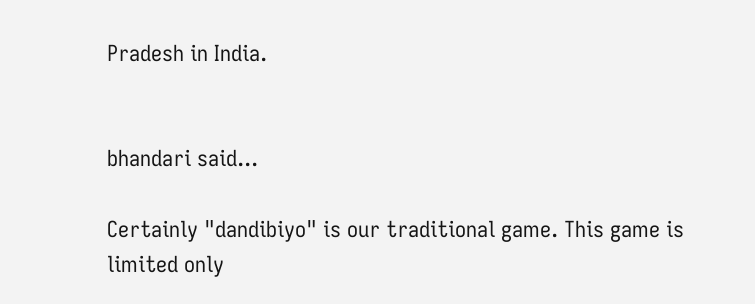Pradesh in India.


bhandari said...

Certainly "dandibiyo" is our traditional game. This game is limited only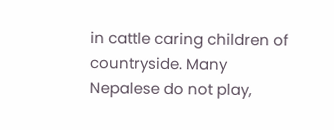in cattle caring children of countryside. Many Nepalese do not play,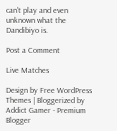can't play and even unknown what the Dandibiyo is.

Post a Comment

Live Matches

Design by Free WordPress Themes | Bloggerized by Addict Gamer - Premium Blogger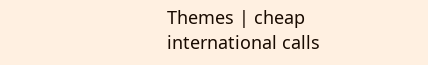Themes | cheap international calls